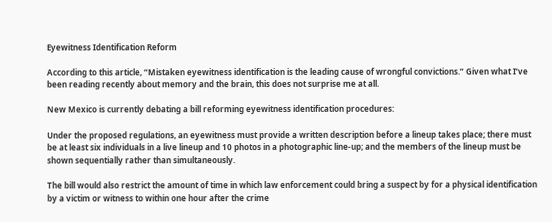Eyewitness Identification Reform

According to this article, “Mistaken eyewitness identification is the leading cause of wrongful convictions.” Given what I’ve been reading recently about memory and the brain, this does not surprise me at all.

New Mexico is currently debating a bill reforming eyewitness identification procedures:

Under the proposed regulations, an eyewitness must provide a written description before a lineup takes place; there must be at least six individuals in a live lineup and 10 photos in a photographic line-up; and the members of the lineup must be shown sequentially rather than simultaneously.

The bill would also restrict the amount of time in which law enforcement could bring a suspect by for a physical identification by a victim or witness to within one hour after the crime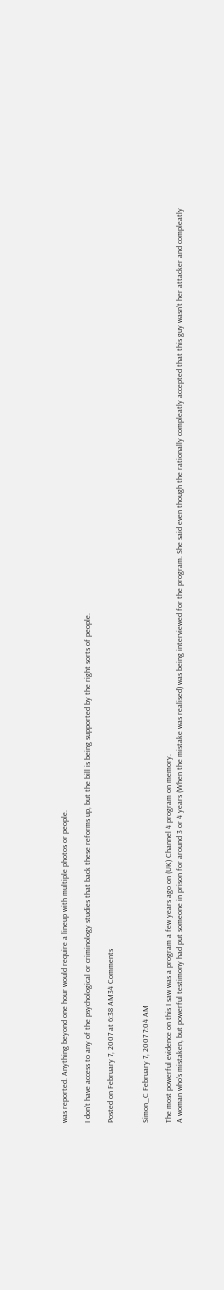was reported. Anything beyond one hour would require a lineup with multiple photos or people.

I don’t have access to any of the psychological or criminology studies that back these reforms up, but the bill is being supported by the right sorts of people.

Posted on February 7, 2007 at 6:38 AM34 Comments


Simon_C February 7, 2007 7:04 AM

The most powerful evidence on this I saw was a program a few years ago on (UK) Channel 4 program on memory.
A woman who’s mistaken, but powerful testimony had put someone in prison for around 3 or 4 years (When the mistake was realised) was being interviewed for the program. She said even though the rationally compleatly accepted that this guy wasn’t her attacker and compleatly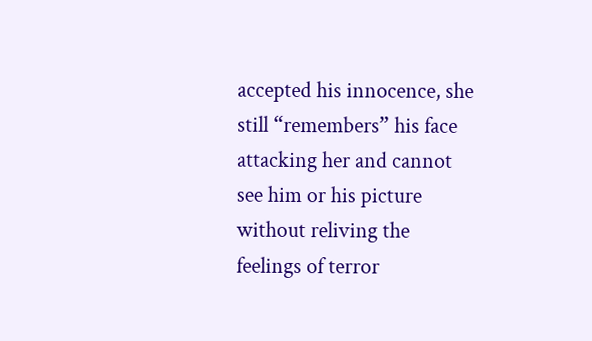accepted his innocence, she still “remembers” his face attacking her and cannot see him or his picture without reliving the feelings of terror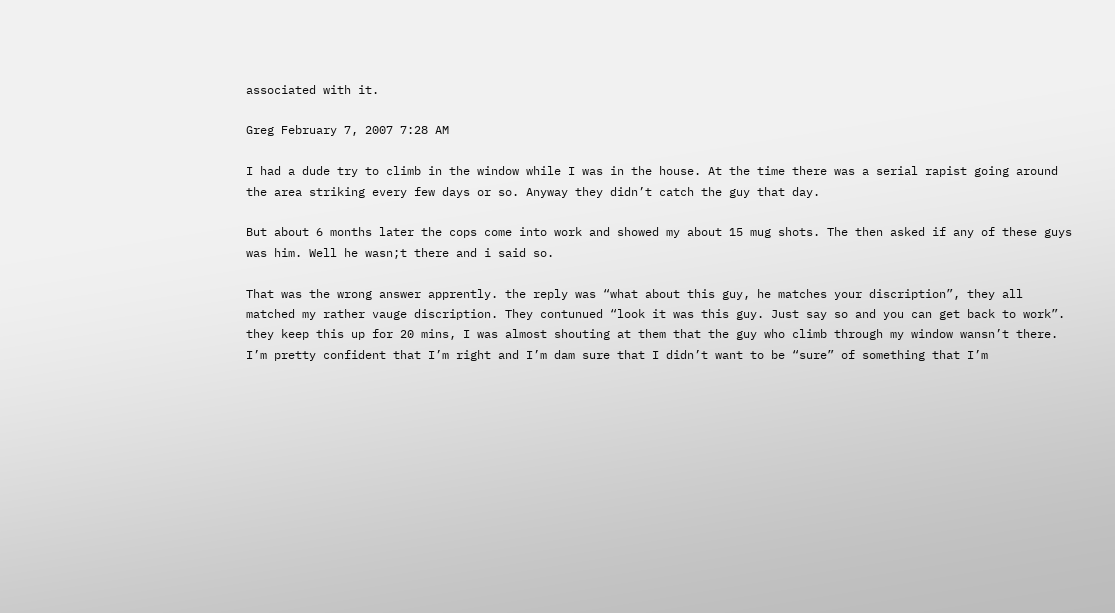associated with it.

Greg February 7, 2007 7:28 AM

I had a dude try to climb in the window while I was in the house. At the time there was a serial rapist going around the area striking every few days or so. Anyway they didn’t catch the guy that day.

But about 6 months later the cops come into work and showed my about 15 mug shots. The then asked if any of these guys was him. Well he wasn;t there and i said so.

That was the wrong answer apprently. the reply was “what about this guy, he matches your discription”, they all matched my rather vauge discription. They contunued “look it was this guy. Just say so and you can get back to work”. they keep this up for 20 mins, I was almost shouting at them that the guy who climb through my window wansn’t there. I’m pretty confident that I’m right and I’m dam sure that I didn’t want to be “sure” of something that I’m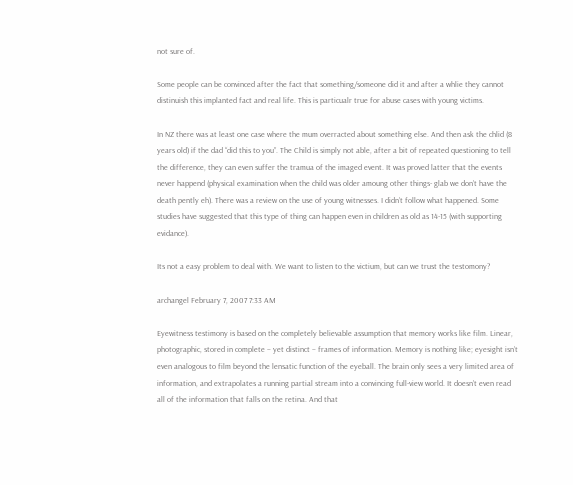not sure of.

Some people can be convinced after the fact that something/someone did it and after a whlie they cannot distinuish this implanted fact and real life. This is particualr true for abuse cases with young victims.

In NZ there was at least one case where the mum overracted about something else. And then ask the chlid (8 years old) if the dad “did this to you”. The Child is simply not able, after a bit of repeated questioning to tell the difference, they can even suffer the tramua of the imaged event. It was proved latter that the events never happend (physical examination when the child was older amoung other things- glab we don’t have the death pently eh). There was a review on the use of young witnesses. I didn’t follow what happened. Some studies have suggested that this type of thing can happen even in children as old as 14-15 (with supporting evidance).

Its not a easy problem to deal with. We want to listen to the victium, but can we trust the testomony?

archangel February 7, 2007 7:33 AM

Eyewitness testimony is based on the completely believable assumption that memory works like film. Linear, photographic, stored in complete – yet distinct – frames of information. Memory is nothing like; eyesight isn’t even analogous to film beyond the lensatic function of the eyeball. The brain only sees a very limited area of information, and extrapolates a running partial stream into a convincing full-view world. It doesn’t even read all of the information that falls on the retina. And that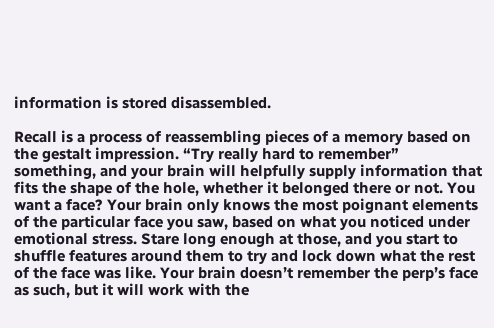information is stored disassembled.

Recall is a process of reassembling pieces of a memory based on the gestalt impression. “Try really hard to remember” something, and your brain will helpfully supply information that fits the shape of the hole, whether it belonged there or not. You want a face? Your brain only knows the most poignant elements of the particular face you saw, based on what you noticed under emotional stress. Stare long enough at those, and you start to shuffle features around them to try and lock down what the rest of the face was like. Your brain doesn’t remember the perp’s face as such, but it will work with the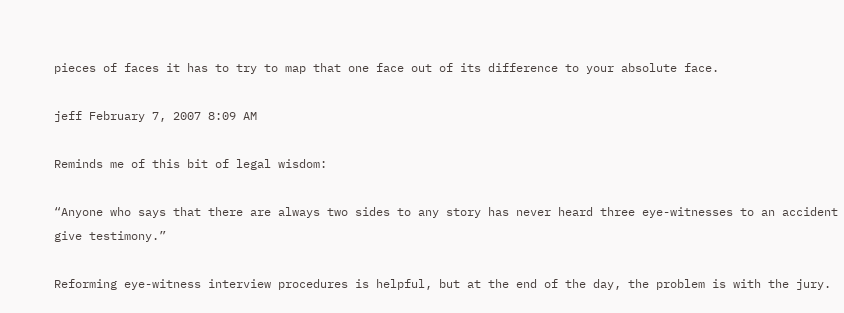pieces of faces it has to try to map that one face out of its difference to your absolute face.

jeff February 7, 2007 8:09 AM

Reminds me of this bit of legal wisdom:

“Anyone who says that there are always two sides to any story has never heard three eye-witnesses to an accident give testimony.”

Reforming eye-witness interview procedures is helpful, but at the end of the day, the problem is with the jury.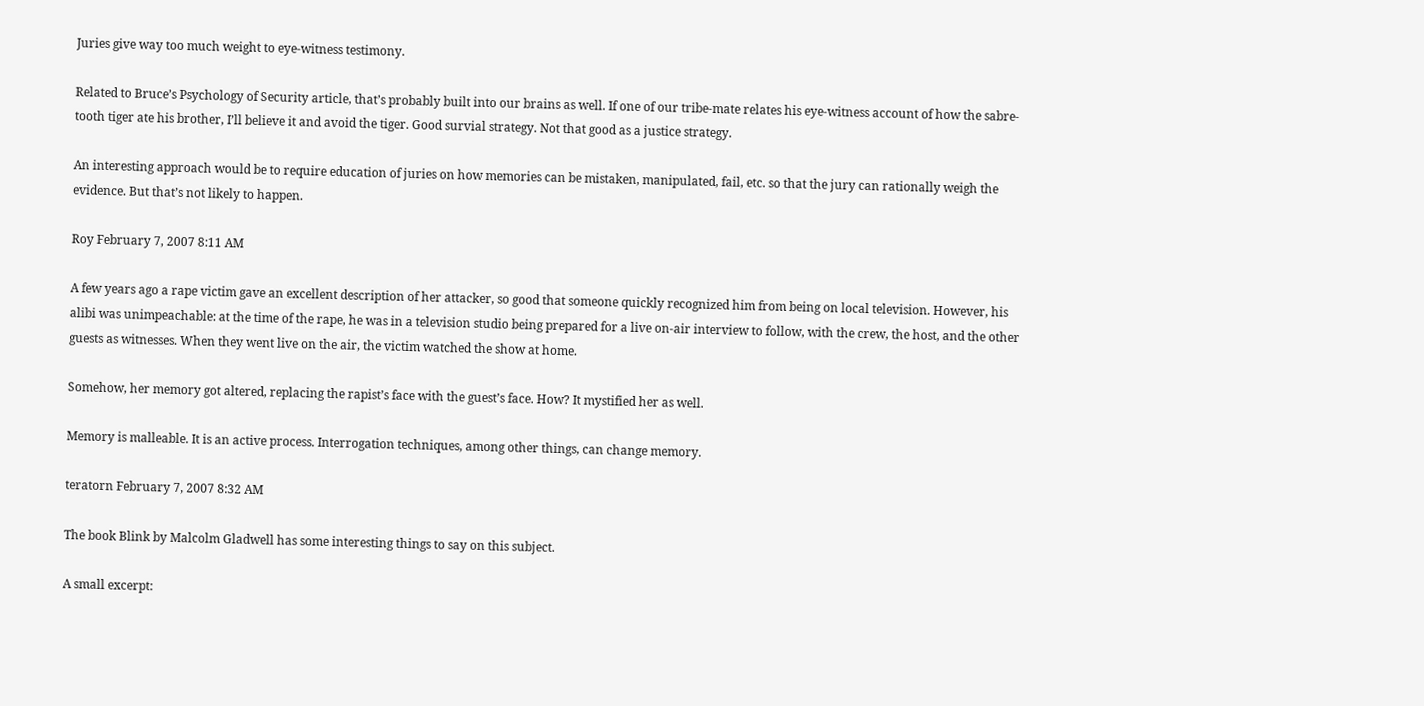Juries give way too much weight to eye-witness testimony.

Related to Bruce’s Psychology of Security article, that’s probably built into our brains as well. If one of our tribe-mate relates his eye-witness account of how the sabre-tooth tiger ate his brother, I’ll believe it and avoid the tiger. Good survial strategy. Not that good as a justice strategy.

An interesting approach would be to require education of juries on how memories can be mistaken, manipulated, fail, etc. so that the jury can rationally weigh the evidence. But that’s not likely to happen.

Roy February 7, 2007 8:11 AM

A few years ago a rape victim gave an excellent description of her attacker, so good that someone quickly recognized him from being on local television. However, his alibi was unimpeachable: at the time of the rape, he was in a television studio being prepared for a live on-air interview to follow, with the crew, the host, and the other guests as witnesses. When they went live on the air, the victim watched the show at home.

Somehow, her memory got altered, replacing the rapist’s face with the guest’s face. How? It mystified her as well.

Memory is malleable. It is an active process. Interrogation techniques, among other things, can change memory.

teratorn February 7, 2007 8:32 AM

The book Blink by Malcolm Gladwell has some interesting things to say on this subject.

A small excerpt: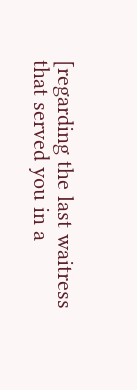[regarding the last waitress that served you in a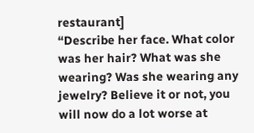restaurant]
“Describe her face. What color was her hair? What was she wearing? Was she wearing any jewelry? Believe it or not, you will now do a lot worse at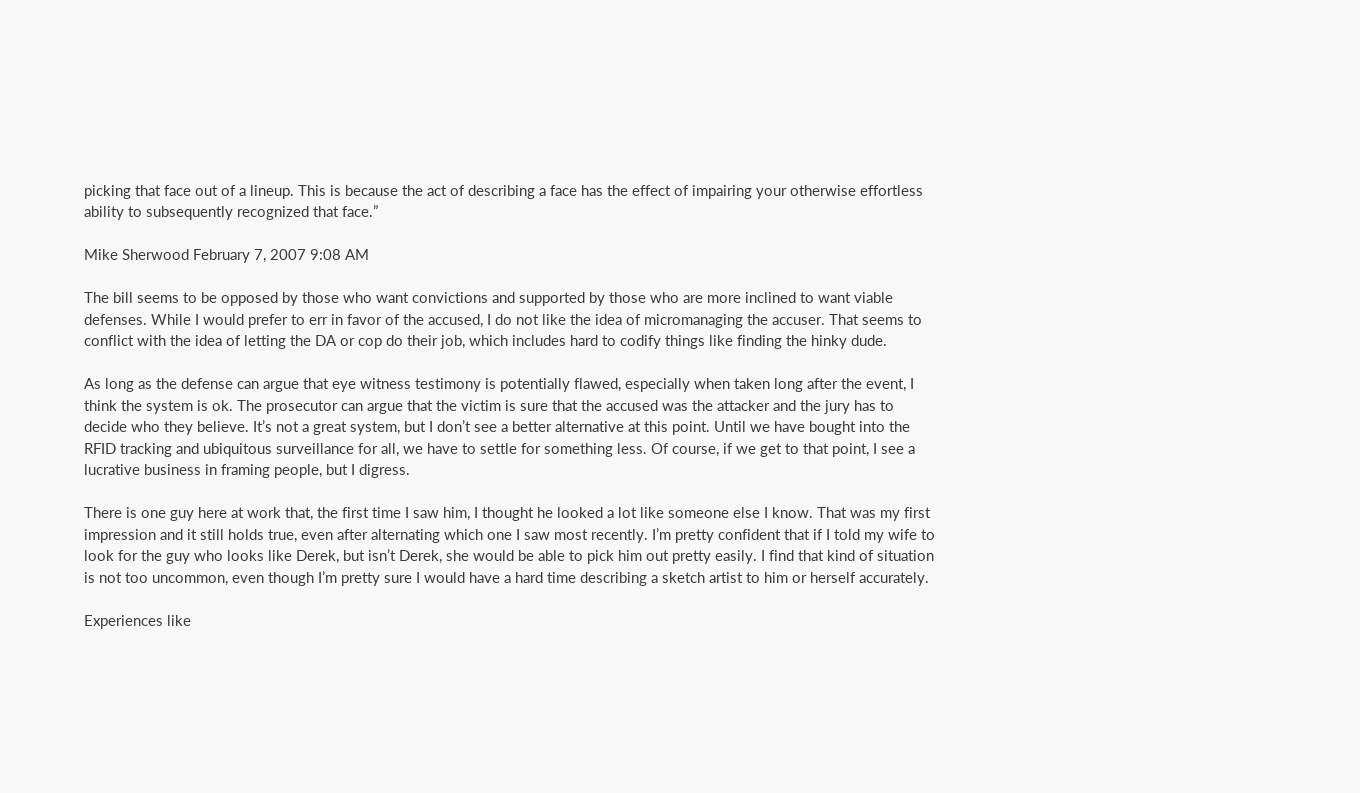picking that face out of a lineup. This is because the act of describing a face has the effect of impairing your otherwise effortless ability to subsequently recognized that face.”

Mike Sherwood February 7, 2007 9:08 AM

The bill seems to be opposed by those who want convictions and supported by those who are more inclined to want viable defenses. While I would prefer to err in favor of the accused, I do not like the idea of micromanaging the accuser. That seems to conflict with the idea of letting the DA or cop do their job, which includes hard to codify things like finding the hinky dude.

As long as the defense can argue that eye witness testimony is potentially flawed, especially when taken long after the event, I think the system is ok. The prosecutor can argue that the victim is sure that the accused was the attacker and the jury has to decide who they believe. It’s not a great system, but I don’t see a better alternative at this point. Until we have bought into the RFID tracking and ubiquitous surveillance for all, we have to settle for something less. Of course, if we get to that point, I see a lucrative business in framing people, but I digress.

There is one guy here at work that, the first time I saw him, I thought he looked a lot like someone else I know. That was my first impression and it still holds true, even after alternating which one I saw most recently. I’m pretty confident that if I told my wife to look for the guy who looks like Derek, but isn’t Derek, she would be able to pick him out pretty easily. I find that kind of situation is not too uncommon, even though I’m pretty sure I would have a hard time describing a sketch artist to him or herself accurately.

Experiences like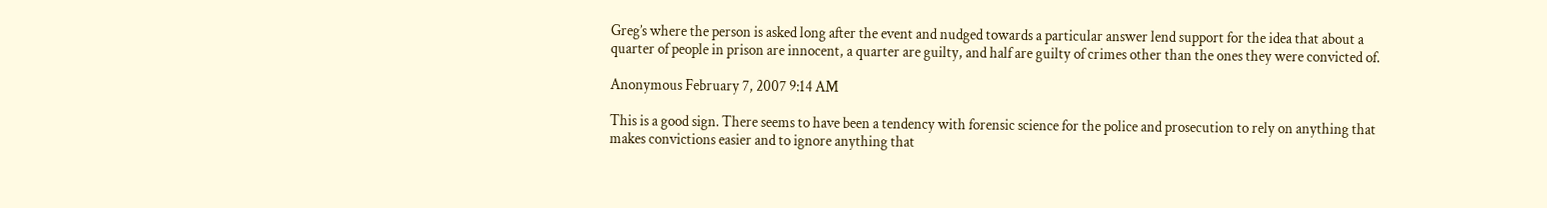Greg’s where the person is asked long after the event and nudged towards a particular answer lend support for the idea that about a quarter of people in prison are innocent, a quarter are guilty, and half are guilty of crimes other than the ones they were convicted of.

Anonymous February 7, 2007 9:14 AM

This is a good sign. There seems to have been a tendency with forensic science for the police and prosecution to rely on anything that makes convictions easier and to ignore anything that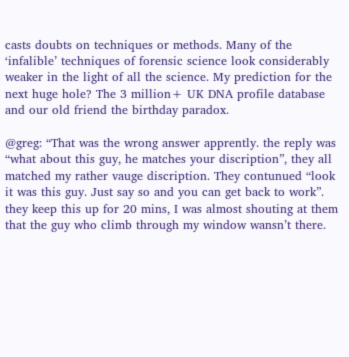casts doubts on techniques or methods. Many of the ‘infalible’ techniques of forensic science look considerably weaker in the light of all the science. My prediction for the next huge hole? The 3 million+ UK DNA profile database and our old friend the birthday paradox.

@greg: “That was the wrong answer apprently. the reply was “what about this guy, he matches your discription”, they all matched my rather vauge discription. They contunued “look it was this guy. Just say so and you can get back to work”. they keep this up for 20 mins, I was almost shouting at them that the guy who climb through my window wansn’t there.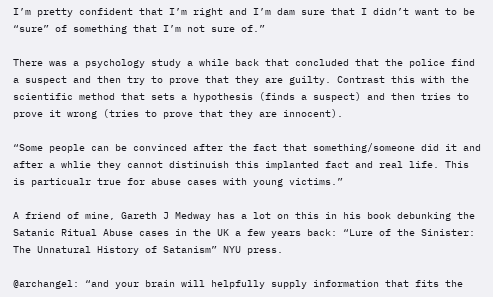I’m pretty confident that I’m right and I’m dam sure that I didn’t want to be “sure” of something that I’m not sure of.”

There was a psychology study a while back that concluded that the police find a suspect and then try to prove that they are guilty. Contrast this with the scientific method that sets a hypothesis (finds a suspect) and then tries to prove it wrong (tries to prove that they are innocent).

“Some people can be convinced after the fact that something/someone did it and after a whlie they cannot distinuish this implanted fact and real life. This is particualr true for abuse cases with young victims.”

A friend of mine, Gareth J Medway has a lot on this in his book debunking the Satanic Ritual Abuse cases in the UK a few years back: “Lure of the Sinister: The Unnatural History of Satanism” NYU press.

@archangel: “and your brain will helpfully supply information that fits the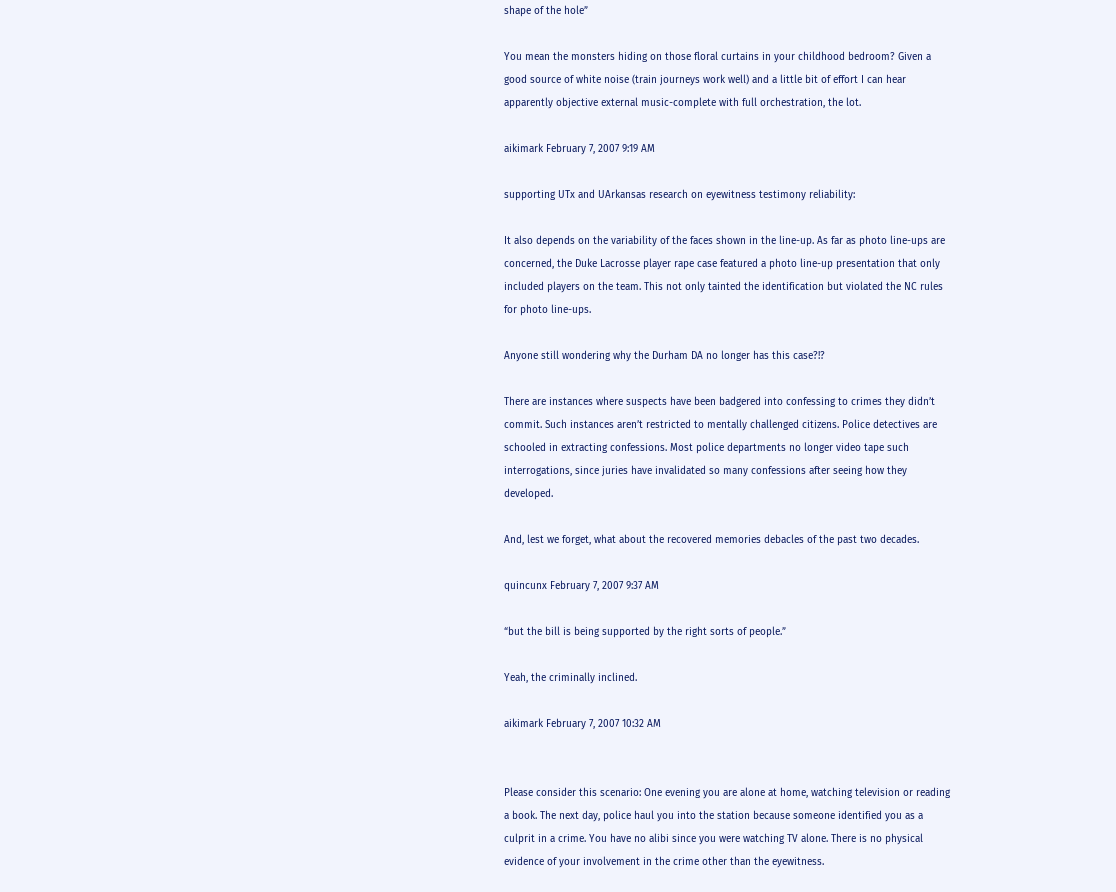shape of the hole”

You mean the monsters hiding on those floral curtains in your childhood bedroom? Given a good source of white noise (train journeys work well) and a little bit of effort I can hear apparently objective external music-complete with full orchestration, the lot.

aikimark February 7, 2007 9:19 AM

supporting UTx and UArkansas research on eyewitness testimony reliability:

It also depends on the variability of the faces shown in the line-up. As far as photo line-ups are concerned, the Duke Lacrosse player rape case featured a photo line-up presentation that only included players on the team. This not only tainted the identification but violated the NC rules for photo line-ups.

Anyone still wondering why the Durham DA no longer has this case?!?

There are instances where suspects have been badgered into confessing to crimes they didn’t commit. Such instances aren’t restricted to mentally challenged citizens. Police detectives are schooled in extracting confessions. Most police departments no longer video tape such interrogations, since juries have invalidated so many confessions after seeing how they developed.

And, lest we forget, what about the recovered memories debacles of the past two decades.

quincunx February 7, 2007 9:37 AM

“but the bill is being supported by the right sorts of people.”

Yeah, the criminally inclined.

aikimark February 7, 2007 10:32 AM


Please consider this scenario: One evening you are alone at home, watching television or reading a book. The next day, police haul you into the station because someone identified you as a culprit in a crime. You have no alibi since you were watching TV alone. There is no physical evidence of your involvement in the crime other than the eyewitness.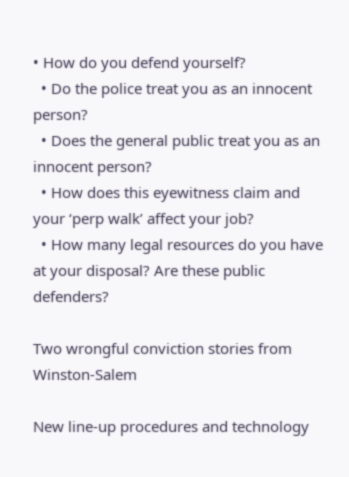• How do you defend yourself?
  • Do the police treat you as an innocent person?
  • Does the general public treat you as an innocent person?
  • How does this eyewitness claim and your ‘perp walk’ affect your job?
  • How many legal resources do you have at your disposal? Are these public defenders?

Two wrongful conviction stories from Winston-Salem

New line-up procedures and technology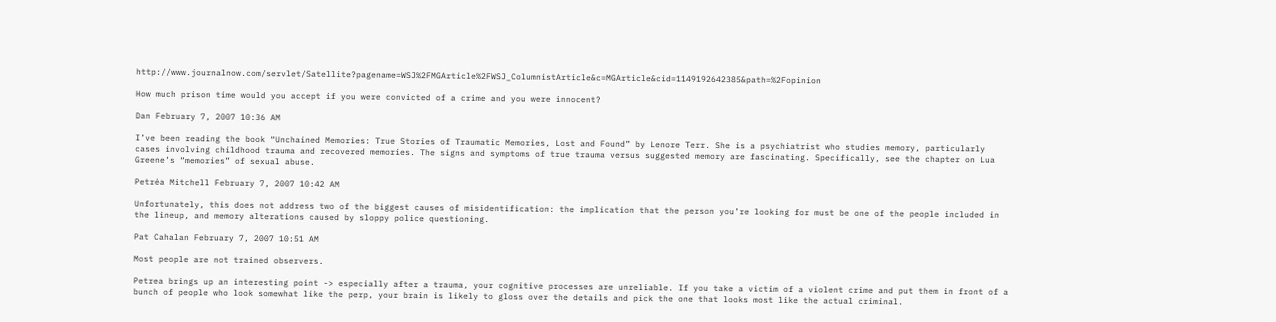http://www.journalnow.com/servlet/Satellite?pagename=WSJ%2FMGArticle%2FWSJ_ColumnistArticle&c=MGArticle&cid=1149192642385&path=%2Fopinion

How much prison time would you accept if you were convicted of a crime and you were innocent?

Dan February 7, 2007 10:36 AM

I’ve been reading the book “Unchained Memories: True Stories of Traumatic Memories, Lost and Found” by Lenore Terr. She is a psychiatrist who studies memory, particularly cases involving childhood trauma and recovered memories. The signs and symptoms of true trauma versus suggested memory are fascinating. Specifically, see the chapter on Lua Greene’s “memories” of sexual abuse.

Petréa Mitchell February 7, 2007 10:42 AM

Unfortunately, this does not address two of the biggest causes of misidentification: the implication that the person you’re looking for must be one of the people included in the lineup, and memory alterations caused by sloppy police questioning.

Pat Cahalan February 7, 2007 10:51 AM

Most people are not trained observers.

Petrea brings up an interesting point -> especially after a trauma, your cognitive processes are unreliable. If you take a victim of a violent crime and put them in front of a bunch of people who look somewhat like the perp, your brain is likely to gloss over the details and pick the one that looks most like the actual criminal.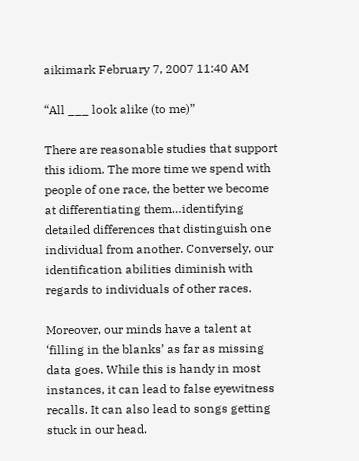aikimark February 7, 2007 11:40 AM

“All ___ look alike (to me)”

There are reasonable studies that support this idiom. The more time we spend with people of one race, the better we become at differentiating them…identifying detailed differences that distinguish one individual from another. Conversely, our identification abilities diminish with regards to individuals of other races.

Moreover, our minds have a talent at ‘filling in the blanks’ as far as missing data goes. While this is handy in most instances, it can lead to false eyewitness recalls. It can also lead to songs getting stuck in our head.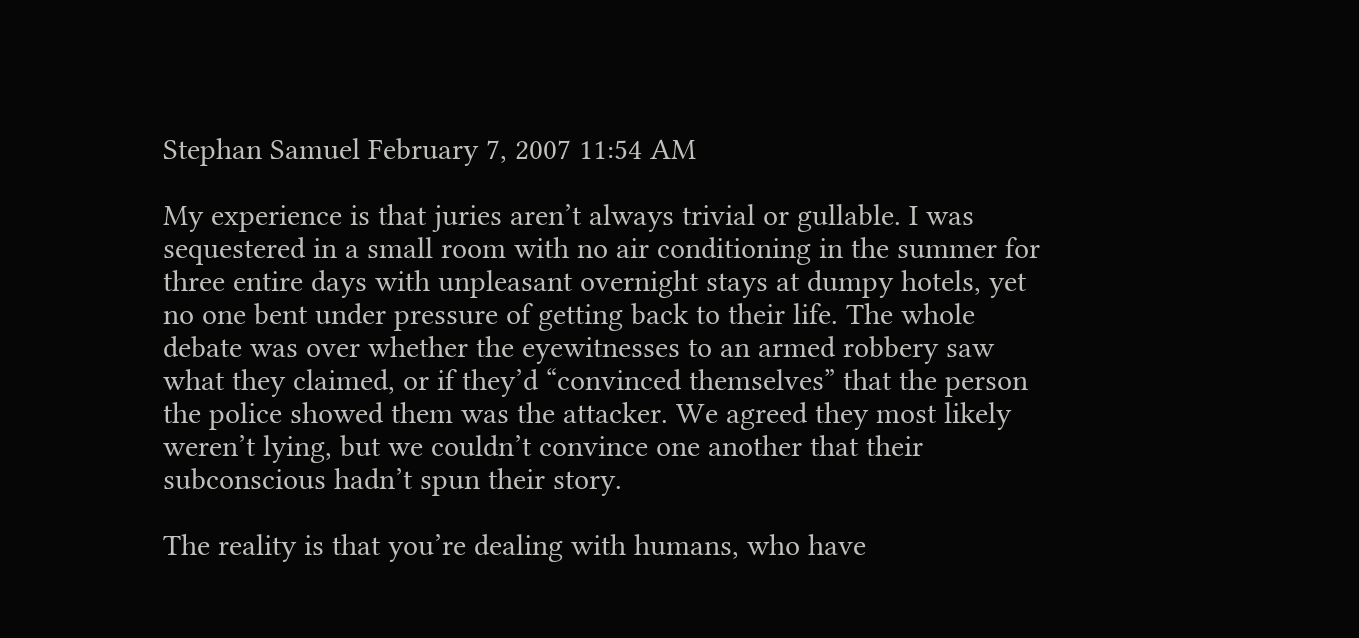Stephan Samuel February 7, 2007 11:54 AM

My experience is that juries aren’t always trivial or gullable. I was sequestered in a small room with no air conditioning in the summer for three entire days with unpleasant overnight stays at dumpy hotels, yet no one bent under pressure of getting back to their life. The whole debate was over whether the eyewitnesses to an armed robbery saw what they claimed, or if they’d “convinced themselves” that the person the police showed them was the attacker. We agreed they most likely weren’t lying, but we couldn’t convince one another that their subconscious hadn’t spun their story.

The reality is that you’re dealing with humans, who have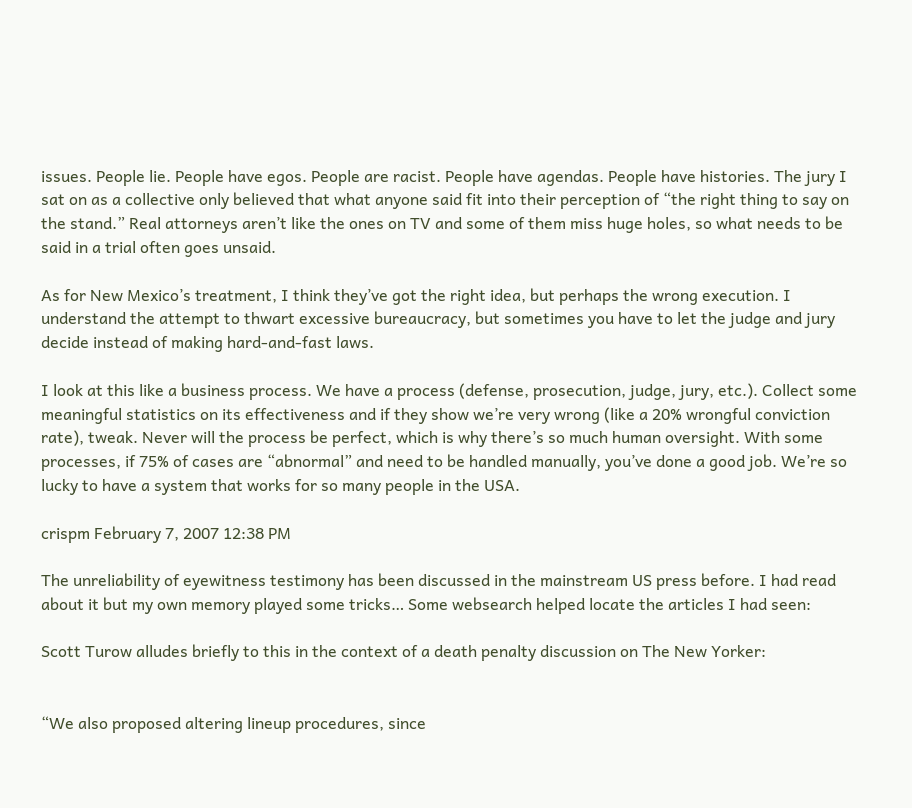issues. People lie. People have egos. People are racist. People have agendas. People have histories. The jury I sat on as a collective only believed that what anyone said fit into their perception of “the right thing to say on the stand.” Real attorneys aren’t like the ones on TV and some of them miss huge holes, so what needs to be said in a trial often goes unsaid.

As for New Mexico’s treatment, I think they’ve got the right idea, but perhaps the wrong execution. I understand the attempt to thwart excessive bureaucracy, but sometimes you have to let the judge and jury decide instead of making hard-and-fast laws.

I look at this like a business process. We have a process (defense, prosecution, judge, jury, etc.). Collect some meaningful statistics on its effectiveness and if they show we’re very wrong (like a 20% wrongful conviction rate), tweak. Never will the process be perfect, which is why there’s so much human oversight. With some processes, if 75% of cases are “abnormal” and need to be handled manually, you’ve done a good job. We’re so lucky to have a system that works for so many people in the USA.

crispm February 7, 2007 12:38 PM

The unreliability of eyewitness testimony has been discussed in the mainstream US press before. I had read about it but my own memory played some tricks… Some websearch helped locate the articles I had seen:

Scott Turow alludes briefly to this in the context of a death penalty discussion on The New Yorker:


“We also proposed altering lineup procedures, since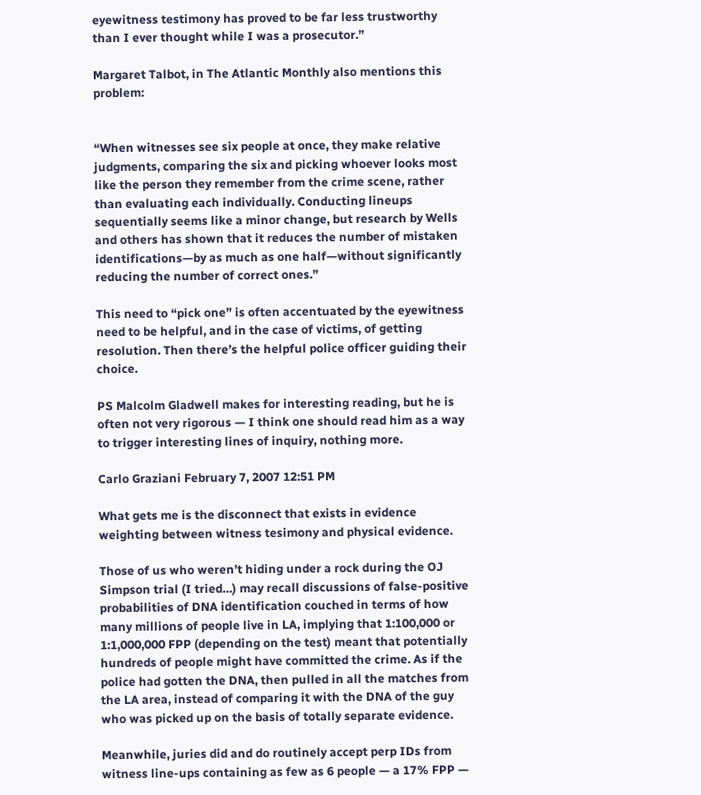eyewitness testimony has proved to be far less trustworthy than I ever thought while I was a prosecutor.”

Margaret Talbot, in The Atlantic Monthly also mentions this problem:


“When witnesses see six people at once, they make relative judgments, comparing the six and picking whoever looks most like the person they remember from the crime scene, rather than evaluating each individually. Conducting lineups sequentially seems like a minor change, but research by Wells and others has shown that it reduces the number of mistaken identifications—by as much as one half—without significantly reducing the number of correct ones.”

This need to “pick one” is often accentuated by the eyewitness need to be helpful, and in the case of victims, of getting resolution. Then there’s the helpful police officer guiding their choice.

PS Malcolm Gladwell makes for interesting reading, but he is often not very rigorous — I think one should read him as a way to trigger interesting lines of inquiry, nothing more.

Carlo Graziani February 7, 2007 12:51 PM

What gets me is the disconnect that exists in evidence weighting between witness tesimony and physical evidence.

Those of us who weren’t hiding under a rock during the OJ Simpson trial (I tried…) may recall discussions of false-positive probabilities of DNA identification couched in terms of how many millions of people live in LA, implying that 1:100,000 or 1:1,000,000 FPP (depending on the test) meant that potentially hundreds of people might have committed the crime. As if the police had gotten the DNA, then pulled in all the matches from the LA area, instead of comparing it with the DNA of the guy who was picked up on the basis of totally separate evidence.

Meanwhile, juries did and do routinely accept perp IDs from witness line-ups containing as few as 6 people — a 17% FPP —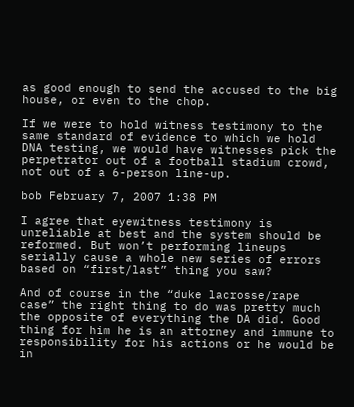as good enough to send the accused to the big house, or even to the chop.

If we were to hold witness testimony to the same standard of evidence to which we hold DNA testing, we would have witnesses pick the perpetrator out of a football stadium crowd, not out of a 6-person line-up.

bob February 7, 2007 1:38 PM

I agree that eyewitness testimony is unreliable at best and the system should be reformed. But won’t performing lineups serially cause a whole new series of errors based on “first/last” thing you saw?

And of course in the “duke lacrosse/rape case” the right thing to do was pretty much the opposite of everything the DA did. Good thing for him he is an attorney and immune to responsibility for his actions or he would be in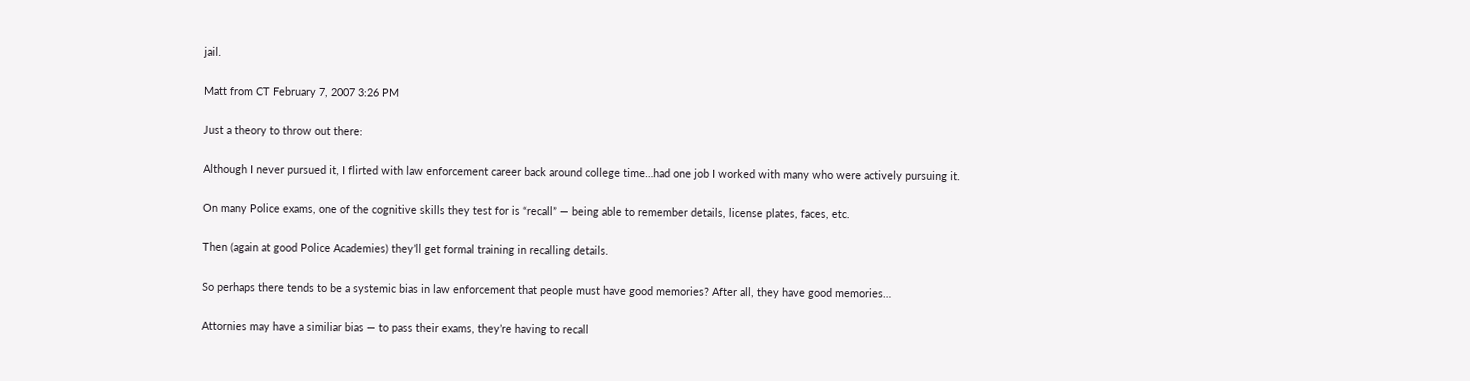jail.

Matt from CT February 7, 2007 3:26 PM

Just a theory to throw out there:

Although I never pursued it, I flirted with law enforcement career back around college time…had one job I worked with many who were actively pursuing it.

On many Police exams, one of the cognitive skills they test for is “recall” — being able to remember details, license plates, faces, etc.

Then (again at good Police Academies) they’ll get formal training in recalling details.

So perhaps there tends to be a systemic bias in law enforcement that people must have good memories? After all, they have good memories…

Attornies may have a similiar bias — to pass their exams, they’re having to recall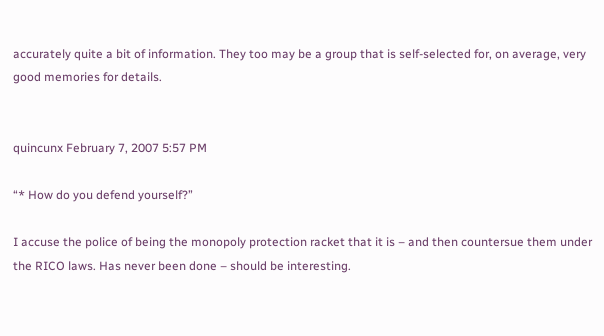accurately quite a bit of information. They too may be a group that is self-selected for, on average, very good memories for details.


quincunx February 7, 2007 5:57 PM

“* How do you defend yourself?”

I accuse the police of being the monopoly protection racket that it is – and then countersue them under the RICO laws. Has never been done – should be interesting.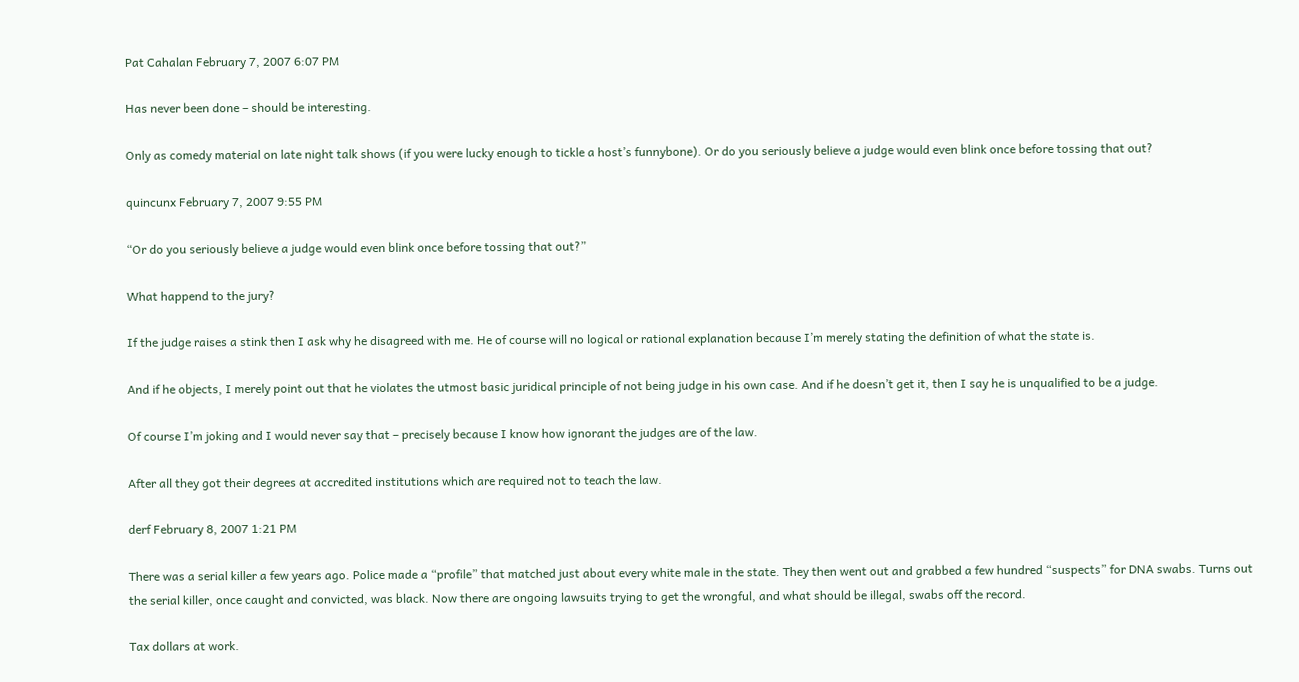Pat Cahalan February 7, 2007 6:07 PM

Has never been done – should be interesting.

Only as comedy material on late night talk shows (if you were lucky enough to tickle a host’s funnybone). Or do you seriously believe a judge would even blink once before tossing that out?

quincunx February 7, 2007 9:55 PM

“Or do you seriously believe a judge would even blink once before tossing that out?”

What happend to the jury?

If the judge raises a stink then I ask why he disagreed with me. He of course will no logical or rational explanation because I’m merely stating the definition of what the state is.

And if he objects, I merely point out that he violates the utmost basic juridical principle of not being judge in his own case. And if he doesn’t get it, then I say he is unqualified to be a judge.

Of course I’m joking and I would never say that – precisely because I know how ignorant the judges are of the law.

After all they got their degrees at accredited institutions which are required not to teach the law.

derf February 8, 2007 1:21 PM

There was a serial killer a few years ago. Police made a “profile” that matched just about every white male in the state. They then went out and grabbed a few hundred “suspects” for DNA swabs. Turns out the serial killer, once caught and convicted, was black. Now there are ongoing lawsuits trying to get the wrongful, and what should be illegal, swabs off the record.

Tax dollars at work.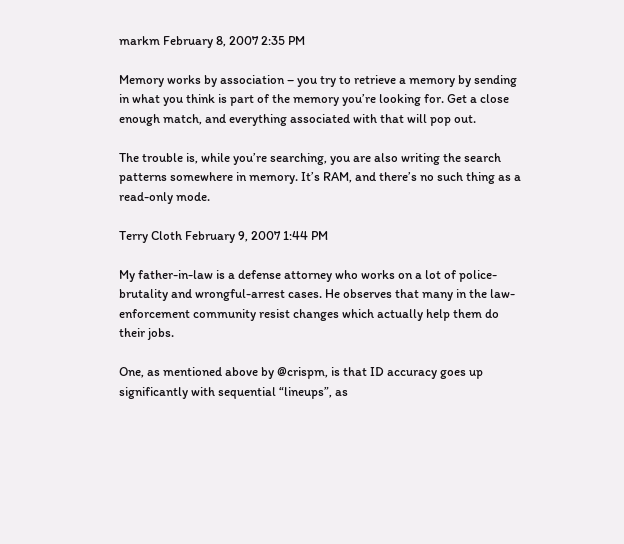markm February 8, 2007 2:35 PM

Memory works by association – you try to retrieve a memory by sending in what you think is part of the memory you’re looking for. Get a close enough match, and everything associated with that will pop out.

The trouble is, while you’re searching, you are also writing the search patterns somewhere in memory. It’s RAM, and there’s no such thing as a read-only mode.

Terry Cloth February 9, 2007 1:44 PM

My father-in-law is a defense attorney who works on a lot of police-brutality and wrongful-arrest cases. He observes that many in the law-enforcement community resist changes which actually help them do their jobs.

One, as mentioned above by @crispm, is that ID accuracy goes up significantly with sequential “lineups”, as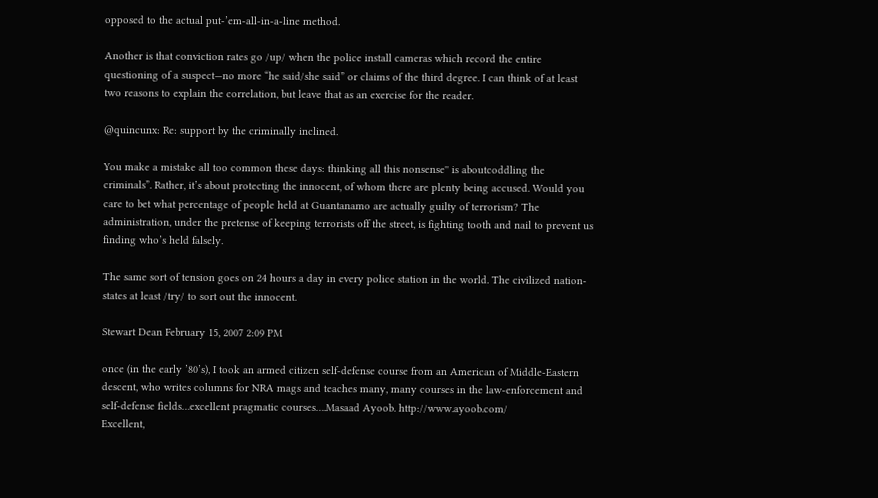opposed to the actual put-’em-all-in-a-line method.

Another is that conviction rates go /up/ when the police install cameras which record the entire questioning of a suspect—no more “he said/she said” or claims of the third degree. I can think of at least two reasons to explain the correlation, but leave that as an exercise for the reader.

@quincunx: Re: support by the criminally inclined.

You make a mistake all too common these days: thinking all this nonsense'' is aboutcoddling the criminals”. Rather, it’s about protecting the innocent, of whom there are plenty being accused. Would you care to bet what percentage of people held at Guantanamo are actually guilty of terrorism? The administration, under the pretense of keeping terrorists off the street, is fighting tooth and nail to prevent us finding who’s held falsely.

The same sort of tension goes on 24 hours a day in every police station in the world. The civilized nation-states at least /try/ to sort out the innocent.

Stewart Dean February 15, 2007 2:09 PM

once (in the early ’80’s), I took an armed citizen self-defense course from an American of Middle-Eastern descent, who writes columns for NRA mags and teaches many, many courses in the law-enforcement and self-defense fields…excellent pragmatic courses….Masaad Ayoob. http://www.ayoob.com/
Excellent,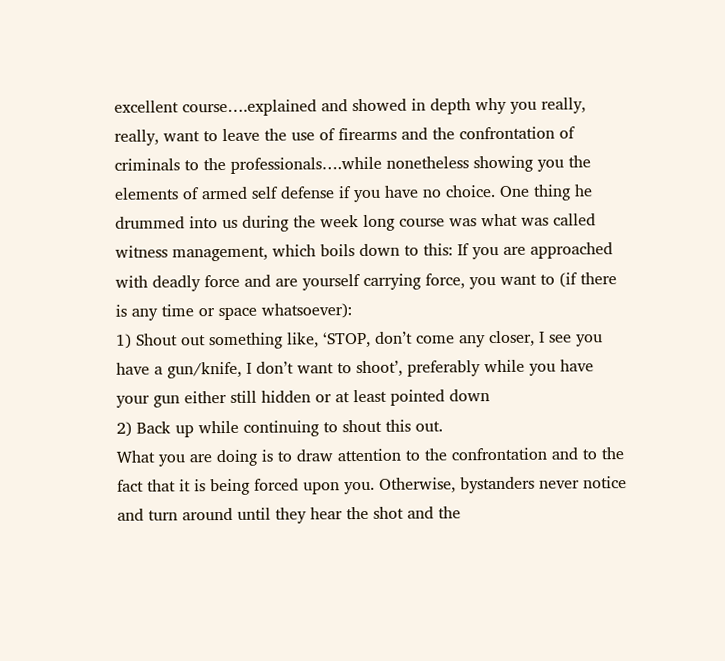excellent course….explained and showed in depth why you really, really, want to leave the use of firearms and the confrontation of criminals to the professionals….while nonetheless showing you the elements of armed self defense if you have no choice. One thing he drummed into us during the week long course was what was called witness management, which boils down to this: If you are approached with deadly force and are yourself carrying force, you want to (if there is any time or space whatsoever):
1) Shout out something like, ‘STOP, don’t come any closer, I see you have a gun/knife, I don’t want to shoot’, preferably while you have your gun either still hidden or at least pointed down
2) Back up while continuing to shout this out.
What you are doing is to draw attention to the confrontation and to the fact that it is being forced upon you. Otherwise, bystanders never notice and turn around until they hear the shot and the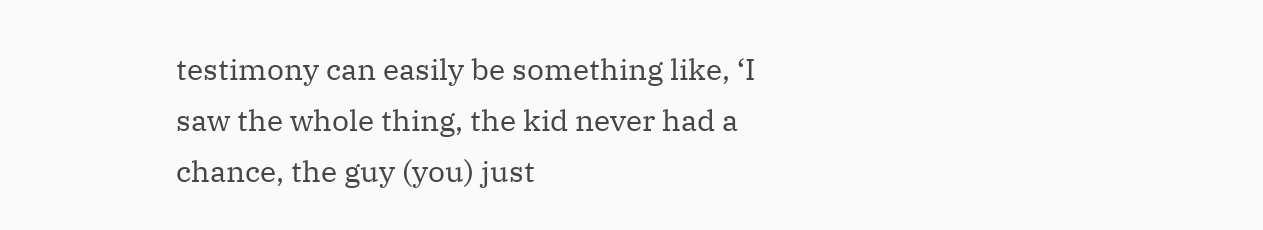testimony can easily be something like, ‘I saw the whole thing, the kid never had a chance, the guy (you) just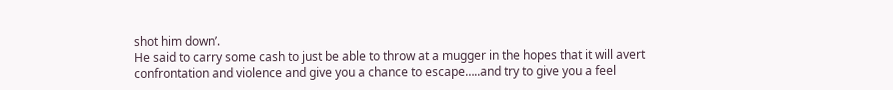shot him down’.
He said to carry some cash to just be able to throw at a mugger in the hopes that it will avert confrontation and violence and give you a chance to escape…..and try to give you a feel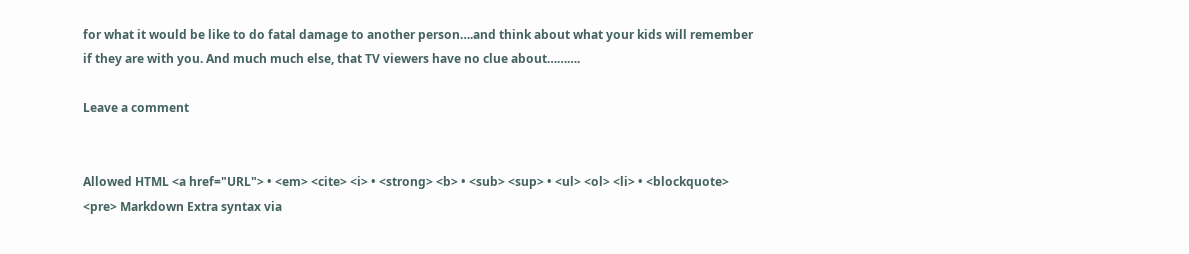for what it would be like to do fatal damage to another person….and think about what your kids will remember if they are with you. And much much else, that TV viewers have no clue about……….

Leave a comment


Allowed HTML <a href="URL"> • <em> <cite> <i> • <strong> <b> • <sub> <sup> • <ul> <ol> <li> • <blockquote> <pre> Markdown Extra syntax via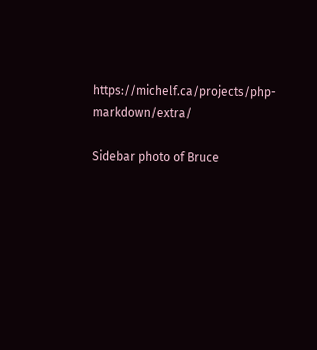https://michelf.ca/projects/php-markdown/extra/

Sidebar photo of Bruce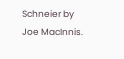Schneier by Joe MacInnis.